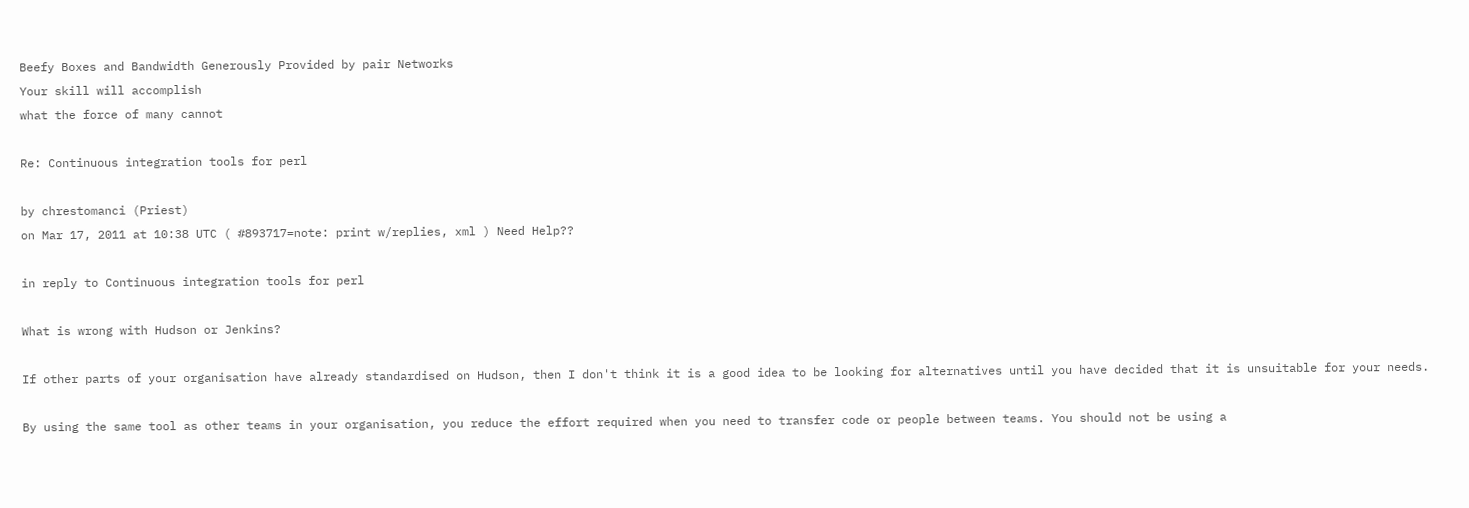Beefy Boxes and Bandwidth Generously Provided by pair Networks
Your skill will accomplish
what the force of many cannot

Re: Continuous integration tools for perl

by chrestomanci (Priest)
on Mar 17, 2011 at 10:38 UTC ( #893717=note: print w/replies, xml ) Need Help??

in reply to Continuous integration tools for perl

What is wrong with Hudson or Jenkins?

If other parts of your organisation have already standardised on Hudson, then I don't think it is a good idea to be looking for alternatives until you have decided that it is unsuitable for your needs.

By using the same tool as other teams in your organisation, you reduce the effort required when you need to transfer code or people between teams. You should not be using a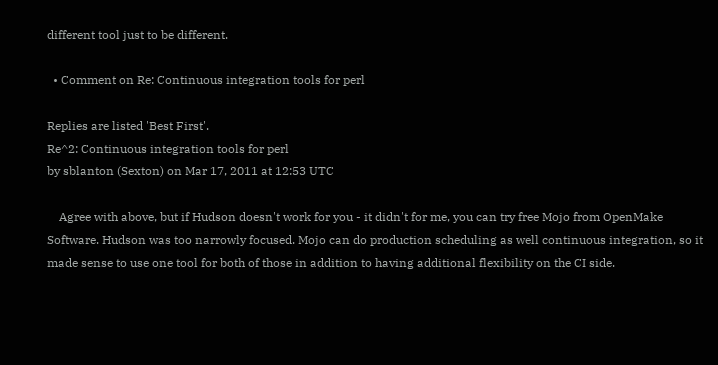different tool just to be different.

  • Comment on Re: Continuous integration tools for perl

Replies are listed 'Best First'.
Re^2: Continuous integration tools for perl
by sblanton (Sexton) on Mar 17, 2011 at 12:53 UTC

    Agree with above, but if Hudson doesn't work for you - it didn't for me, you can try free Mojo from OpenMake Software. Hudson was too narrowly focused. Mojo can do production scheduling as well continuous integration, so it made sense to use one tool for both of those in addition to having additional flexibility on the CI side.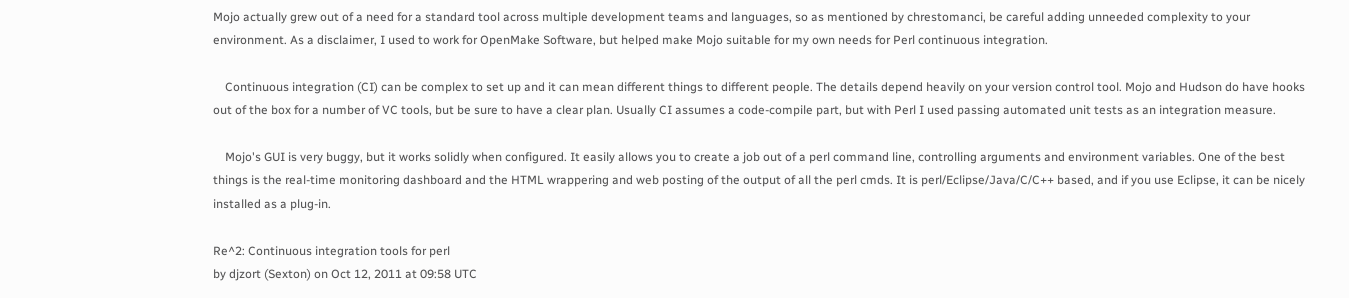Mojo actually grew out of a need for a standard tool across multiple development teams and languages, so as mentioned by chrestomanci, be careful adding unneeded complexity to your environment. As a disclaimer, I used to work for OpenMake Software, but helped make Mojo suitable for my own needs for Perl continuous integration.

    Continuous integration (CI) can be complex to set up and it can mean different things to different people. The details depend heavily on your version control tool. Mojo and Hudson do have hooks out of the box for a number of VC tools, but be sure to have a clear plan. Usually CI assumes a code-compile part, but with Perl I used passing automated unit tests as an integration measure.

    Mojo's GUI is very buggy, but it works solidly when configured. It easily allows you to create a job out of a perl command line, controlling arguments and environment variables. One of the best things is the real-time monitoring dashboard and the HTML wrappering and web posting of the output of all the perl cmds. It is perl/Eclipse/Java/C/C++ based, and if you use Eclipse, it can be nicely installed as a plug-in.

Re^2: Continuous integration tools for perl
by djzort (Sexton) on Oct 12, 2011 at 09:58 UTC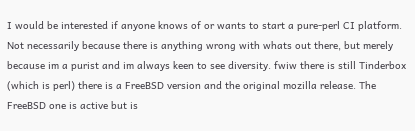I would be interested if anyone knows of or wants to start a pure-perl CI platform. Not necessarily because there is anything wrong with whats out there, but merely because im a purist and im always keen to see diversity. fwiw there is still Tinderbox (which is perl) there is a FreeBSD version and the original mozilla release. The FreeBSD one is active but is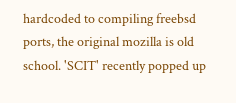hardcoded to compiling freebsd ports, the original mozilla is old school. 'SCIT' recently popped up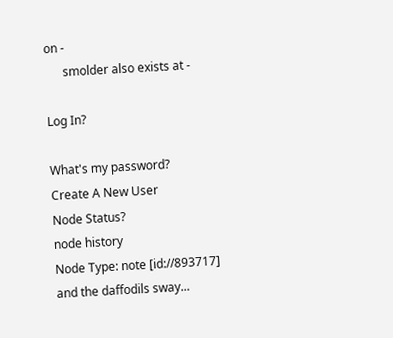on -
      smolder also exists at -

Log In?

What's my password?
Create A New User
Node Status?
node history
Node Type: note [id://893717]
and the daffodils sway...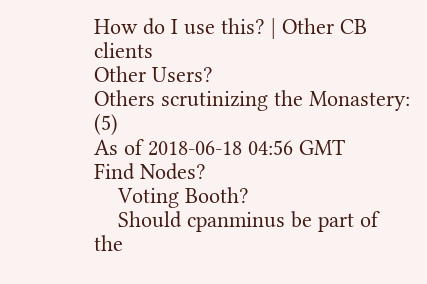How do I use this? | Other CB clients
Other Users?
Others scrutinizing the Monastery: (5)
As of 2018-06-18 04:56 GMT
Find Nodes?
    Voting Booth?
    Should cpanminus be part of the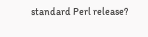standard Perl release?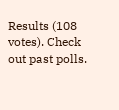Results (108 votes). Check out past polls.